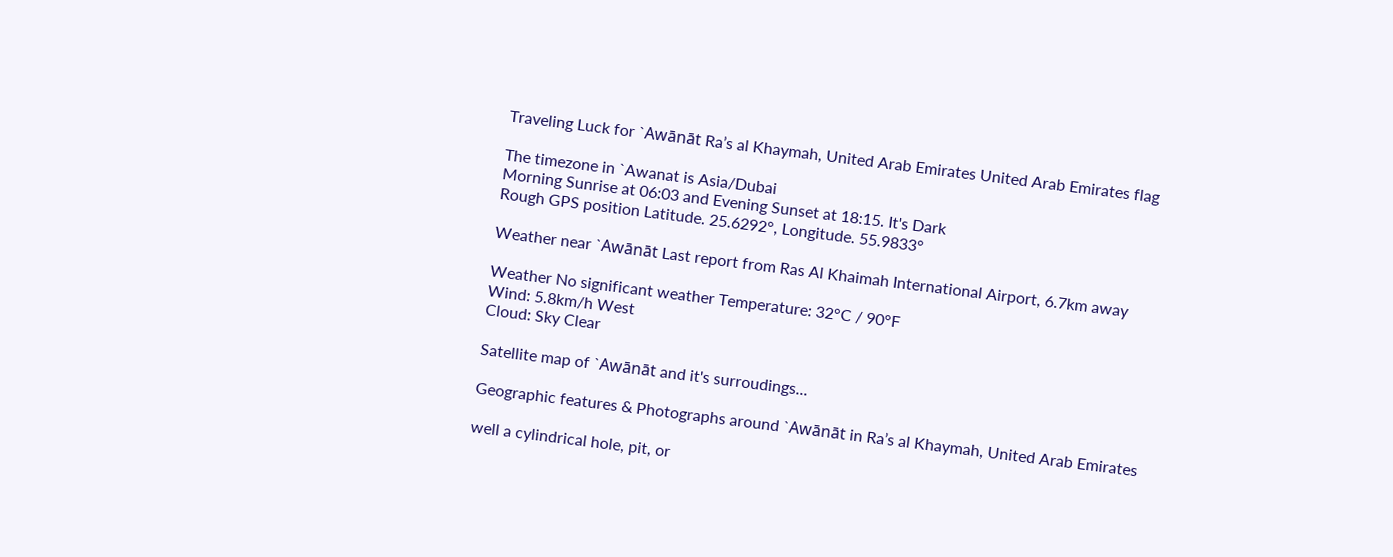Traveling Luck for `Awānāt Raʼs al Khaymah, United Arab Emirates United Arab Emirates flag

The timezone in `Awanat is Asia/Dubai
Morning Sunrise at 06:03 and Evening Sunset at 18:15. It's Dark
Rough GPS position Latitude. 25.6292°, Longitude. 55.9833°

Weather near `Awānāt Last report from Ras Al Khaimah International Airport, 6.7km away

Weather No significant weather Temperature: 32°C / 90°F
Wind: 5.8km/h West
Cloud: Sky Clear

Satellite map of `Awānāt and it's surroudings...

Geographic features & Photographs around `Awānāt in Raʼs al Khaymah, United Arab Emirates

well a cylindrical hole, pit, or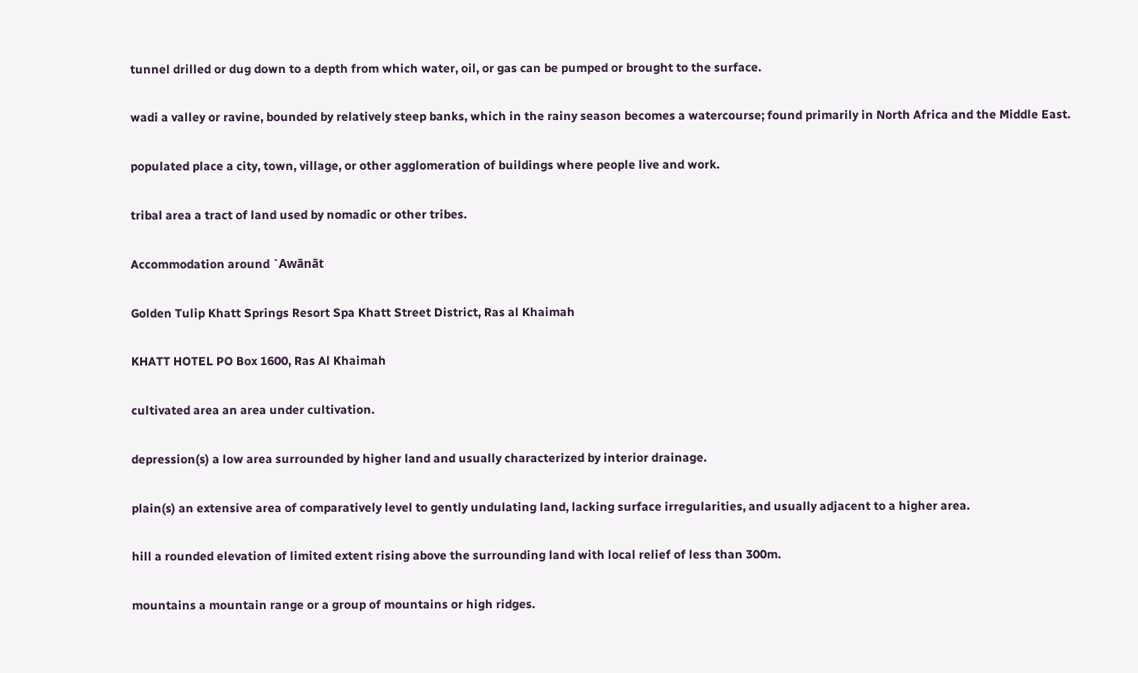tunnel drilled or dug down to a depth from which water, oil, or gas can be pumped or brought to the surface.

wadi a valley or ravine, bounded by relatively steep banks, which in the rainy season becomes a watercourse; found primarily in North Africa and the Middle East.

populated place a city, town, village, or other agglomeration of buildings where people live and work.

tribal area a tract of land used by nomadic or other tribes.

Accommodation around `Awānāt

Golden Tulip Khatt Springs Resort Spa Khatt Street District, Ras al Khaimah

KHATT HOTEL PO Box 1600, Ras Al Khaimah

cultivated area an area under cultivation.

depression(s) a low area surrounded by higher land and usually characterized by interior drainage.

plain(s) an extensive area of comparatively level to gently undulating land, lacking surface irregularities, and usually adjacent to a higher area.

hill a rounded elevation of limited extent rising above the surrounding land with local relief of less than 300m.

mountains a mountain range or a group of mountains or high ridges.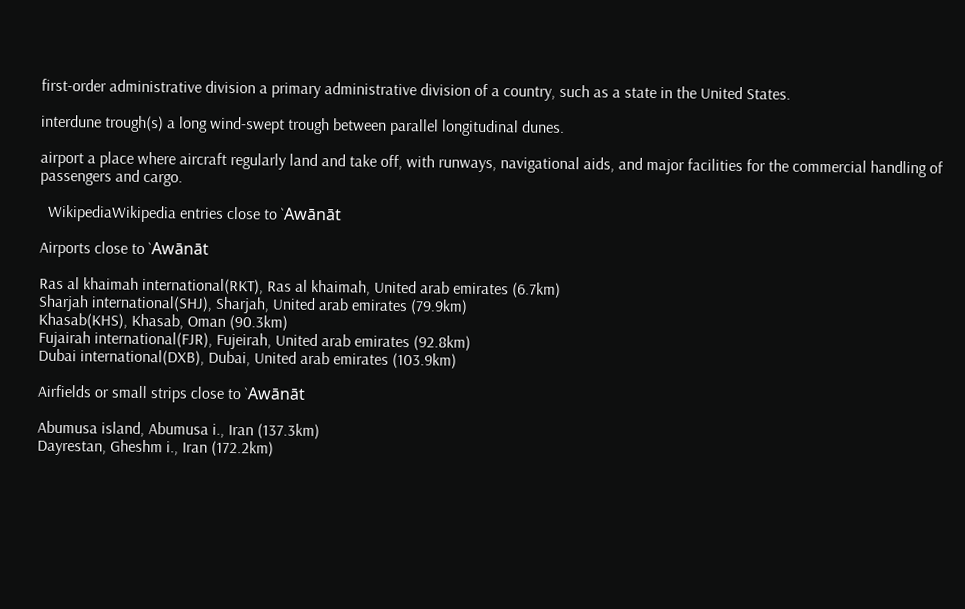first-order administrative division a primary administrative division of a country, such as a state in the United States.

interdune trough(s) a long wind-swept trough between parallel longitudinal dunes.

airport a place where aircraft regularly land and take off, with runways, navigational aids, and major facilities for the commercial handling of passengers and cargo.

  WikipediaWikipedia entries close to `Awānāt

Airports close to `Awānāt

Ras al khaimah international(RKT), Ras al khaimah, United arab emirates (6.7km)
Sharjah international(SHJ), Sharjah, United arab emirates (79.9km)
Khasab(KHS), Khasab, Oman (90.3km)
Fujairah international(FJR), Fujeirah, United arab emirates (92.8km)
Dubai international(DXB), Dubai, United arab emirates (103.9km)

Airfields or small strips close to `Awānāt

Abumusa island, Abumusa i., Iran (137.3km)
Dayrestan, Gheshm i., Iran (172.2km)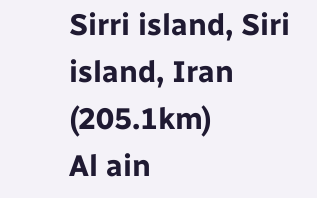Sirri island, Siri island, Iran (205.1km)
Al ain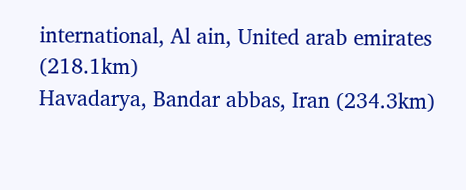international, Al ain, United arab emirates (218.1km)
Havadarya, Bandar abbas, Iran (234.3km)